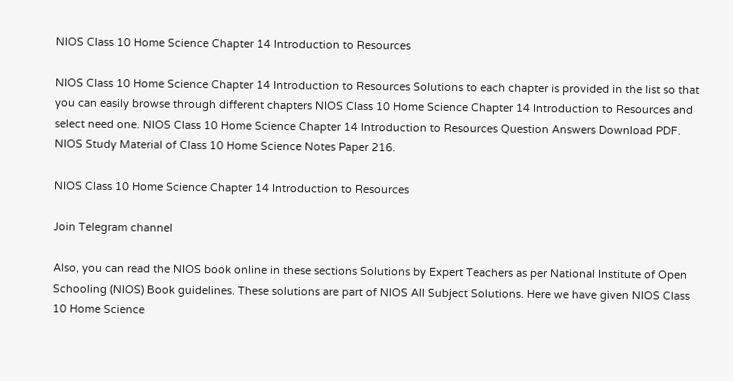NIOS Class 10 Home Science Chapter 14 Introduction to Resources

NIOS Class 10 Home Science Chapter 14 Introduction to Resources Solutions to each chapter is provided in the list so that you can easily browse through different chapters NIOS Class 10 Home Science Chapter 14 Introduction to Resources and select need one. NIOS Class 10 Home Science Chapter 14 Introduction to Resources Question Answers Download PDF. NIOS Study Material of Class 10 Home Science Notes Paper 216.

NIOS Class 10 Home Science Chapter 14 Introduction to Resources

Join Telegram channel

Also, you can read the NIOS book online in these sections Solutions by Expert Teachers as per National Institute of Open Schooling (NIOS) Book guidelines. These solutions are part of NIOS All Subject Solutions. Here we have given NIOS Class 10 Home Science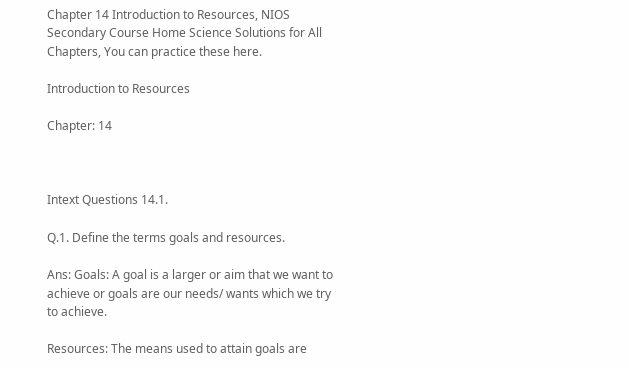Chapter 14 Introduction to Resources, NIOS Secondary Course Home Science Solutions for All Chapters, You can practice these here.

Introduction to Resources

Chapter: 14



Intext Questions 14.1.

Q.1. Define the terms goals and resources.

Ans: Goals: A goal is a larger or aim that we want to achieve or goals are our needs/ wants which we try to achieve.

Resources: The means used to attain goals are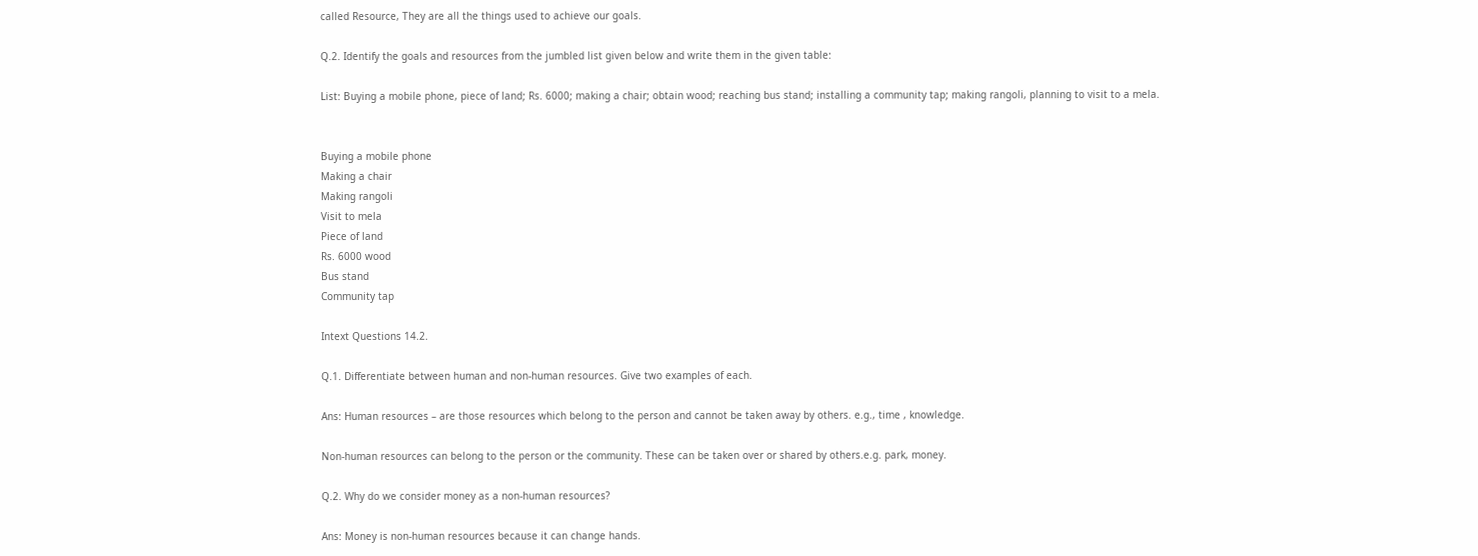called Resource, They are all the things used to achieve our goals.

Q.2. Identify the goals and resources from the jumbled list given below and write them in the given table:

List: Buying a mobile phone, piece of land; Rs. 6000; making a chair; obtain wood; reaching bus stand; installing a community tap; making rangoli, planning to visit to a mela.


Buying a mobile phone
Making a chair
Making rangoli
Visit to mela
Piece of land
Rs. 6000 wood
Bus stand
Community tap

Intext Questions 14.2.

Q.1. Differentiate between human and non-human resources. Give two examples of each.

Ans: Human resources – are those resources which belong to the person and cannot be taken away by others. e.g., time , knowledge.

Non-human resources can belong to the person or the community. These can be taken over or shared by others.e.g. park, money.

Q.2. Why do we consider money as a non-human resources?

Ans: Money is non-human resources because it can change hands.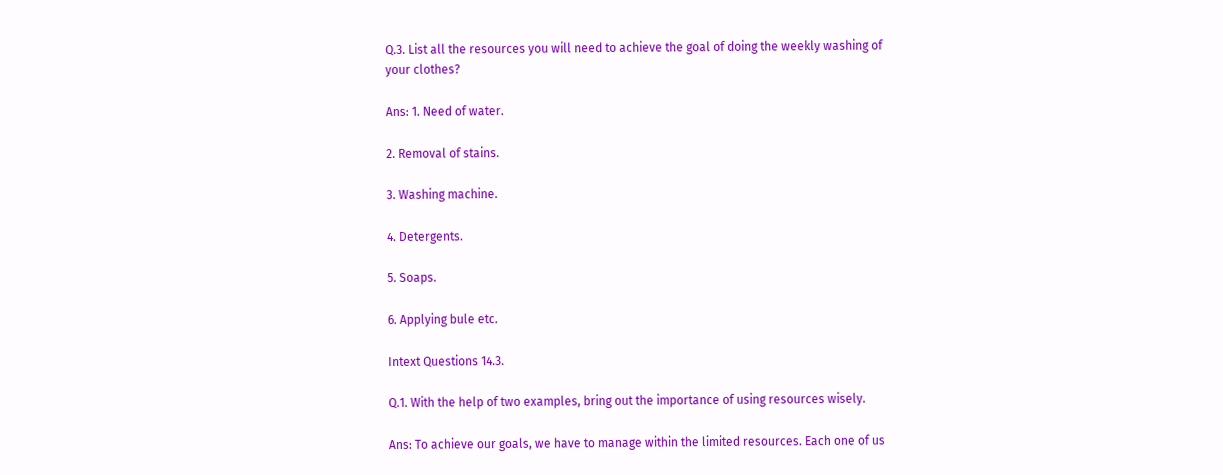Q.3. List all the resources you will need to achieve the goal of doing the weekly washing of your clothes?

Ans: 1. Need of water.

2. Removal of stains.

3. Washing machine.

4. Detergents.

5. Soaps.

6. Applying bule etc.

Intext Questions 14.3.

Q.1. With the help of two examples, bring out the importance of using resources wisely.

Ans: To achieve our goals, we have to manage within the limited resources. Each one of us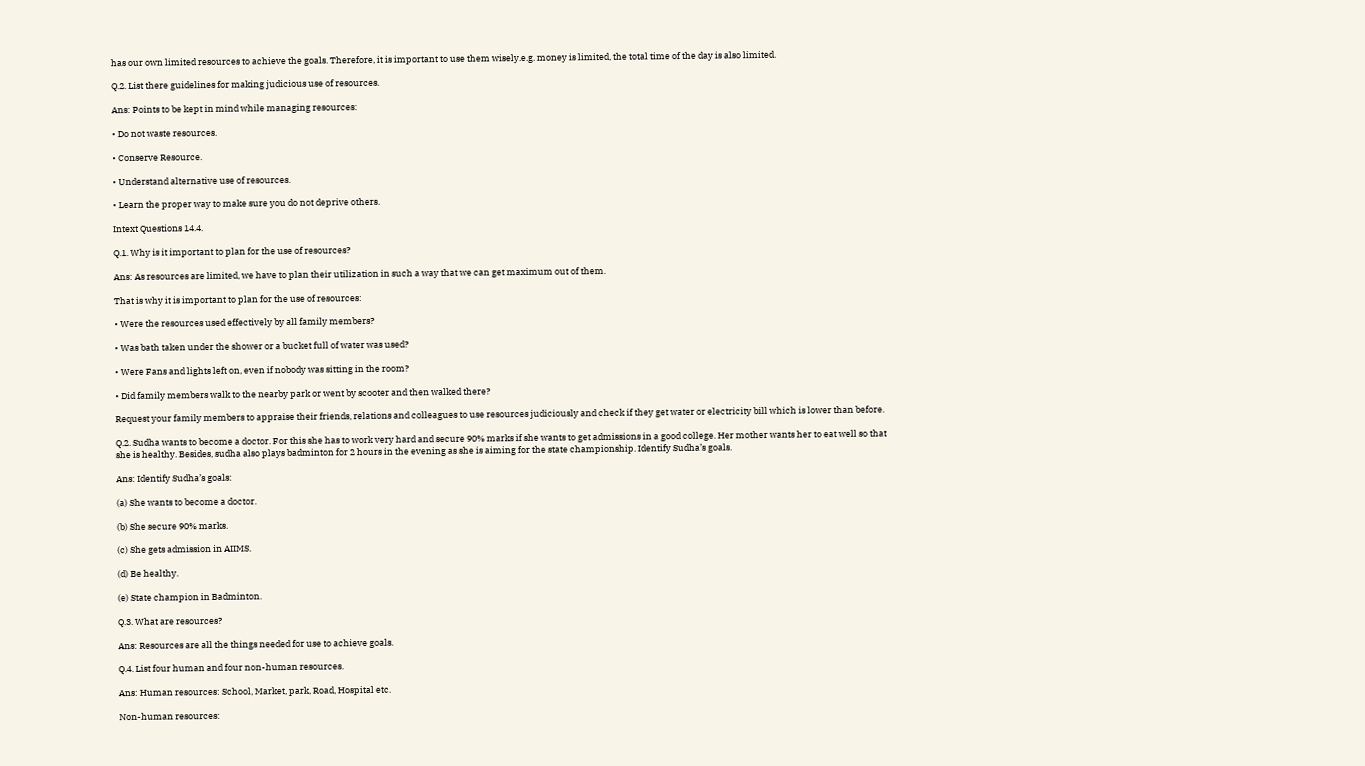has our own limited resources to achieve the goals. Therefore, it is important to use them wisely.e.g. money is limited, the total time of the day is also limited.

Q.2. List there guidelines for making judicious use of resources.

Ans: Points to be kept in mind while managing resources:

• Do not waste resources.

• Conserve Resource.

• Understand alternative use of resources.

• Learn the proper way to make sure you do not deprive others.

Intext Questions 14.4.

Q.1. Why is it important to plan for the use of resources?

Ans: As resources are limited, we have to plan their utilization in such a way that we can get maximum out of them.

That is why it is important to plan for the use of resources:

• Were the resources used effectively by all family members?

• Was bath taken under the shower or a bucket full of water was used?

• Were Fans and lights left on, even if nobody was sitting in the room?

• Did family members walk to the nearby park or went by scooter and then walked there?

Request your family members to appraise their friends, relations and colleagues to use resources judiciously and check if they get water or electricity bill which is lower than before.

Q.2. Sudha wants to become a doctor. For this she has to work very hard and secure 90% marks if she wants to get admissions in a good college. Her mother wants her to eat well so that she is healthy. Besides, sudha also plays badminton for 2 hours in the evening as she is aiming for the state championship. Identify Sudha’s goals.

Ans: Identify Sudha’s goals:

(a) She wants to become a doctor.

(b) She secure 90% marks.

(c) She gets admission in AIIMS.

(d) Be healthy.

(e) State champion in Badminton.

Q.3. What are resources?

Ans: Resources are all the things needed for use to achieve goals.

Q.4. List four human and four non-human resources.

Ans: Human resources: School, Market, park, Road, Hospital etc.

Non-human resources: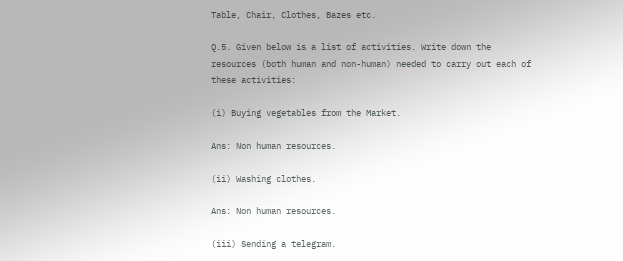Table, Chair, Clothes, Bazes etc.

Q.5. Given below is a list of activities. Write down the resources (both human and non-human) needed to carry out each of these activities:

(i) Buying vegetables from the Market.

Ans: Non human resources.

(ii) Washing clothes.

Ans: Non human resources.

(iii) Sending a telegram.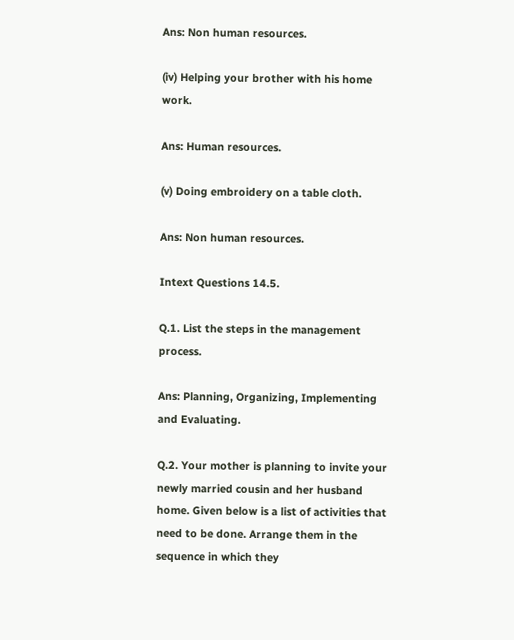Ans: Non human resources.

(iv) Helping your brother with his home work.

Ans: Human resources.

(v) Doing embroidery on a table cloth.

Ans: Non human resources.

Intext Questions 14.5.

Q.1. List the steps in the management process.

Ans: Planning, Organizing, Implementing and Evaluating.

Q.2. Your mother is planning to invite your newly married cousin and her husband home. Given below is a list of activities that need to be done. Arrange them in the sequence in which they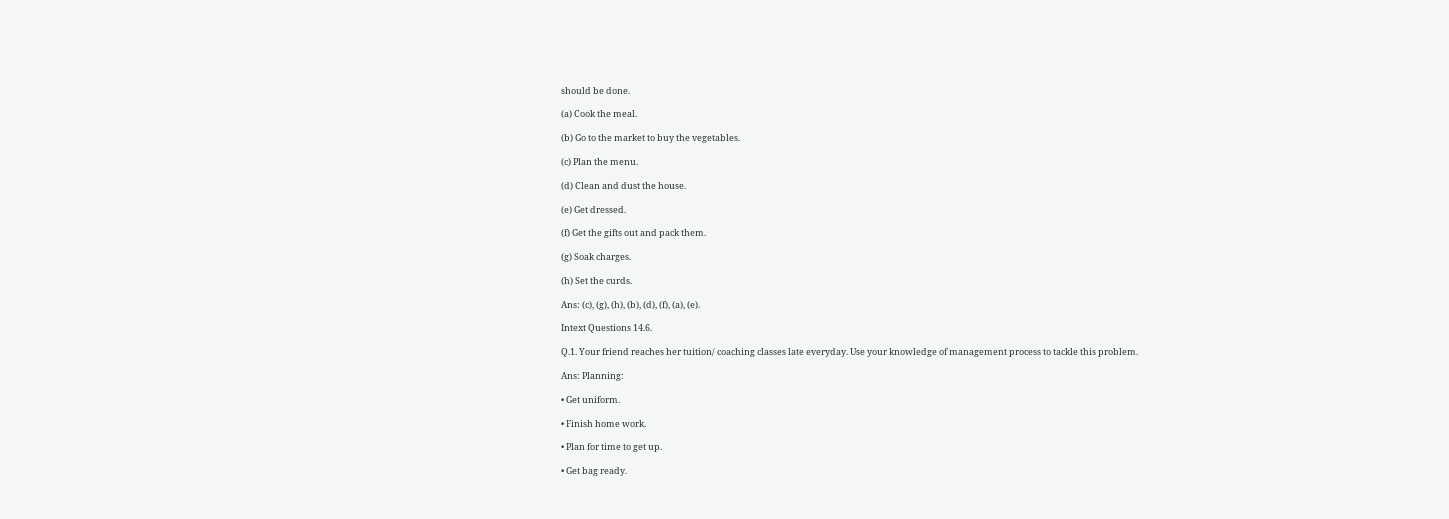should be done.

(a) Cook the meal.

(b) Go to the market to buy the vegetables.

(c) Plan the menu.

(d) Clean and dust the house.

(e) Get dressed.

(f) Get the gifts out and pack them.

(g) Soak charges.

(h) Set the curds.

Ans: (c), (g), (h), (b), (d), (f), (a), (e).

Intext Questions 14.6.

Q.1. Your friend reaches her tuition/ coaching classes late everyday. Use your knowledge of management process to tackle this problem.

Ans: Planning:

• Get uniform.

• Finish home work.

• Plan for time to get up.

• Get bag ready.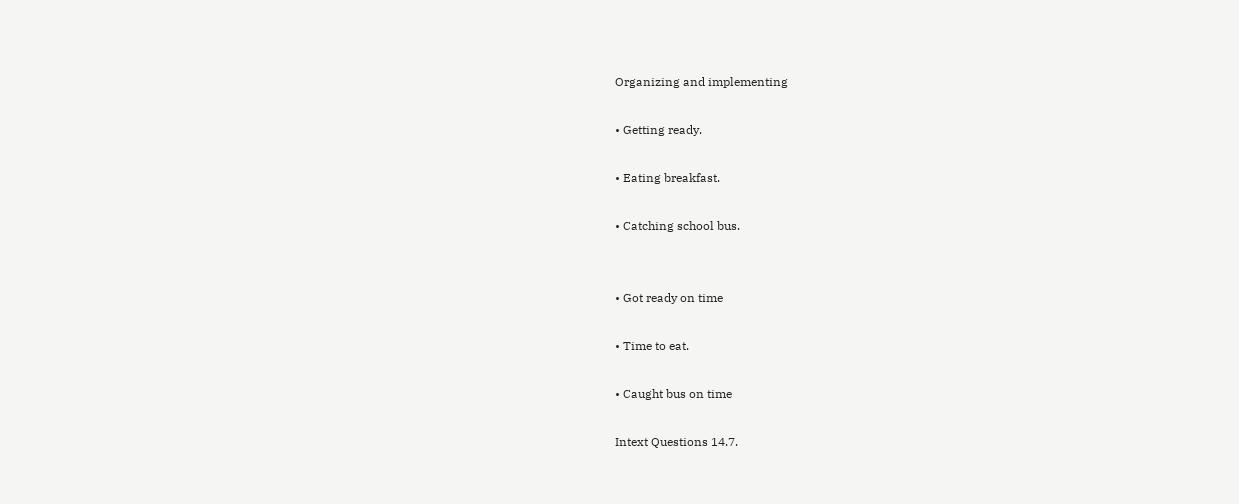Organizing and implementing

• Getting ready.

• Eating breakfast.

• Catching school bus.


• Got ready on time

• Time to eat.

• Caught bus on time

Intext Questions 14.7.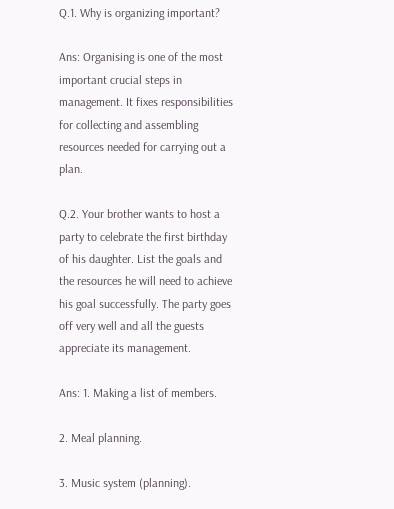Q.1. Why is organizing important?

Ans: Organising is one of the most important crucial steps in management. It fixes responsibilities for collecting and assembling resources needed for carrying out a plan.

Q.2. Your brother wants to host a party to celebrate the first birthday of his daughter. List the goals and the resources he will need to achieve his goal successfully. The party goes off very well and all the guests appreciate its management.

Ans: 1. Making a list of members.

2. Meal planning.

3. Music system (planning).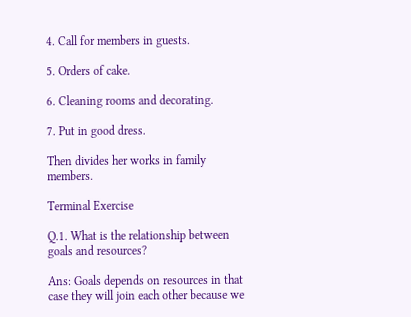4. Call for members in guests.

5. Orders of cake.

6. Cleaning rooms and decorating.

7. Put in good dress.

Then divides her works in family members.

Terminal Exercise

Q.1. What is the relationship between goals and resources?

Ans: Goals depends on resources in that case they will join each other because we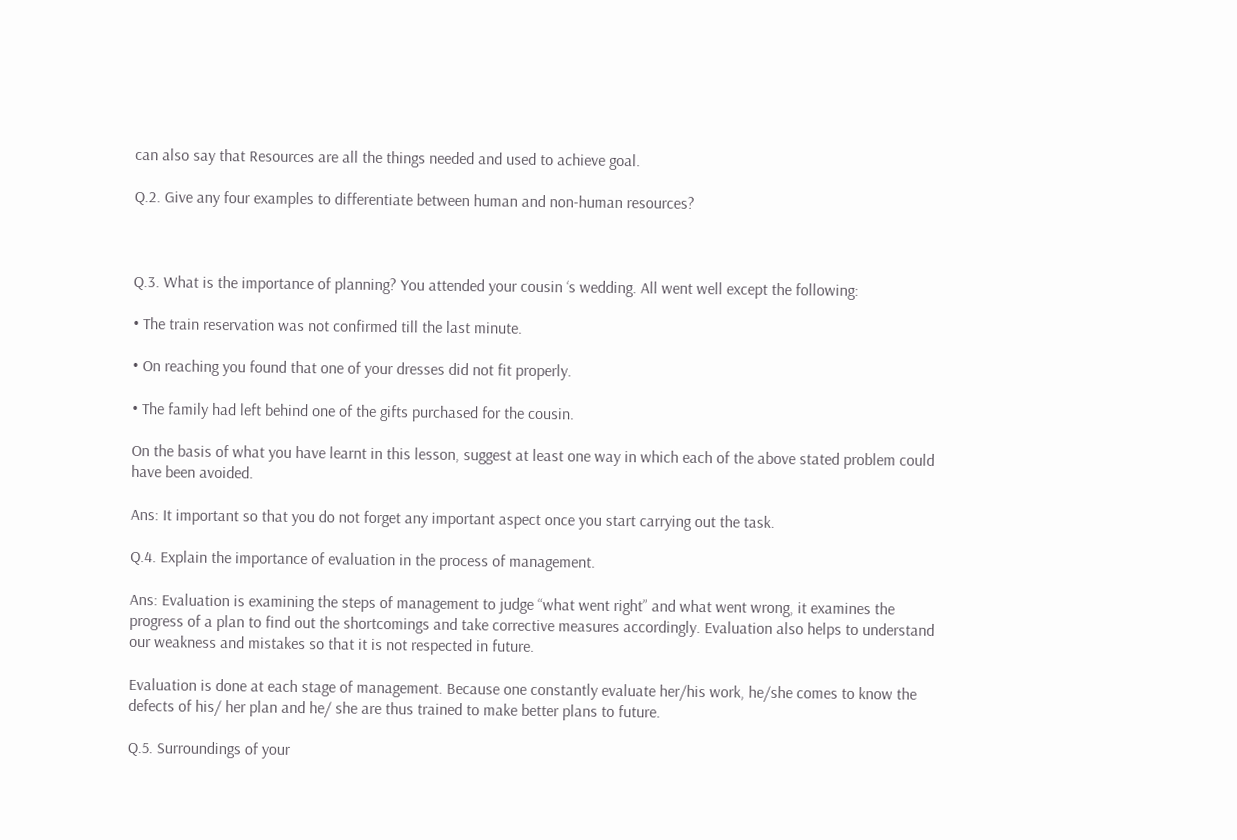can also say that Resources are all the things needed and used to achieve goal.

Q.2. Give any four examples to differentiate between human and non-human resources?



Q.3. What is the importance of planning? You attended your cousin ‘s wedding. All went well except the following:

• The train reservation was not confirmed till the last minute.

• On reaching you found that one of your dresses did not fit properly.

• The family had left behind one of the gifts purchased for the cousin.

On the basis of what you have learnt in this lesson, suggest at least one way in which each of the above stated problem could have been avoided.

Ans: It important so that you do not forget any important aspect once you start carrying out the task.

Q.4. Explain the importance of evaluation in the process of management.

Ans: Evaluation is examining the steps of management to judge “what went right” and what went wrong, it examines the progress of a plan to find out the shortcomings and take corrective measures accordingly. Evaluation also helps to understand our weakness and mistakes so that it is not respected in future.

Evaluation is done at each stage of management. Because one constantly evaluate her/his work, he/she comes to know the defects of his/ her plan and he/ she are thus trained to make better plans to future.

Q.5. Surroundings of your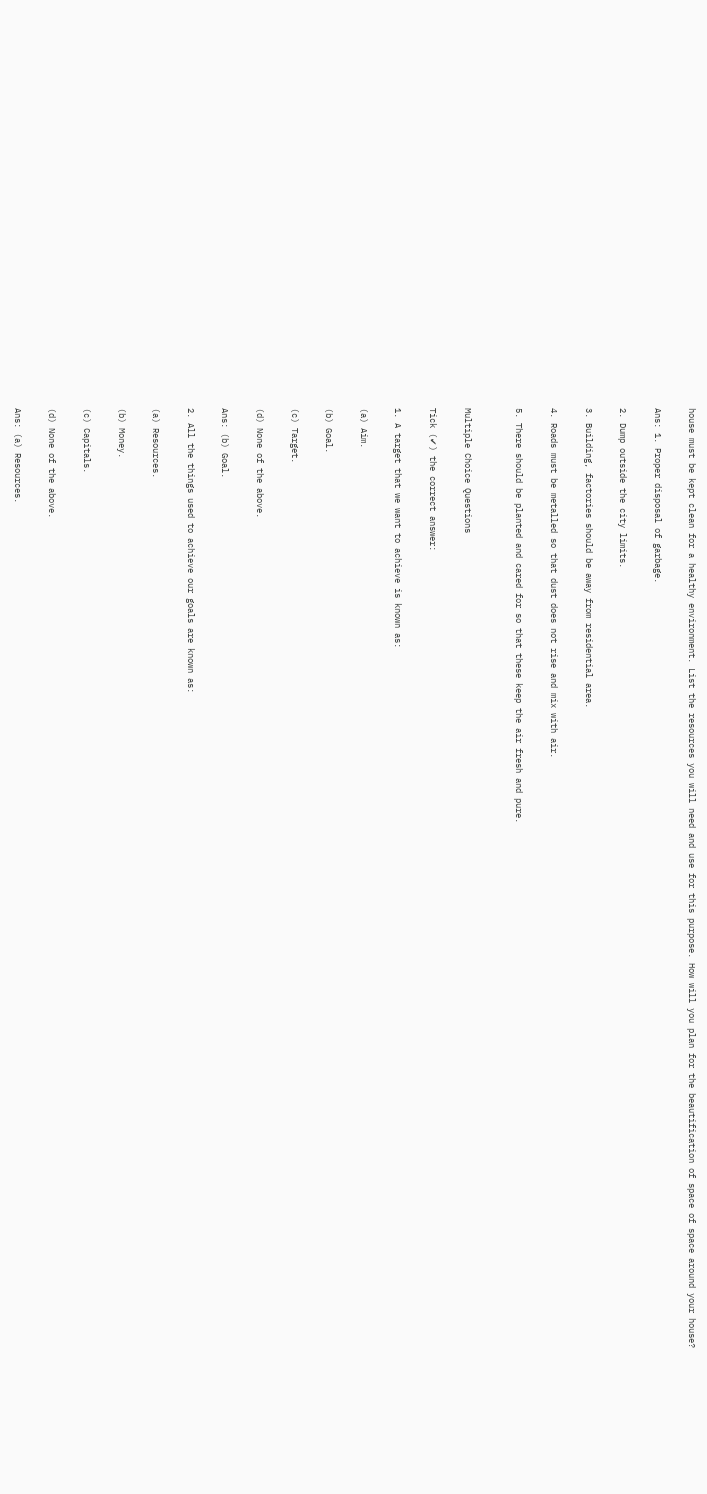house must be kept clean for a healthy environment. List the resources you will need and use for this purpose. How will you plan for the beautification of space of space around your house?

Ans: 1. Proper disposal of garbage.

2. Dump outside the city limits.

3. Building, factories should be away from residential area.

4. Roads must be metalled so that dust does not rise and mix with air.

5. There should be planted and cared for so that these keep the air fresh and pure.


Multiple Choice Questions

Tick (✔) the correct answer:

1. A target that we want to achieve is known as:

(a) Aim.

(b) Goal.

(c) Target.

(d) None of the above.

Ans: (b) Goal.

2. All the things used to achieve our goals are known as:

(a) Resources.

(b) Money.

(c) Capitals.

(d) None of the above.

Ans: (a) Resources.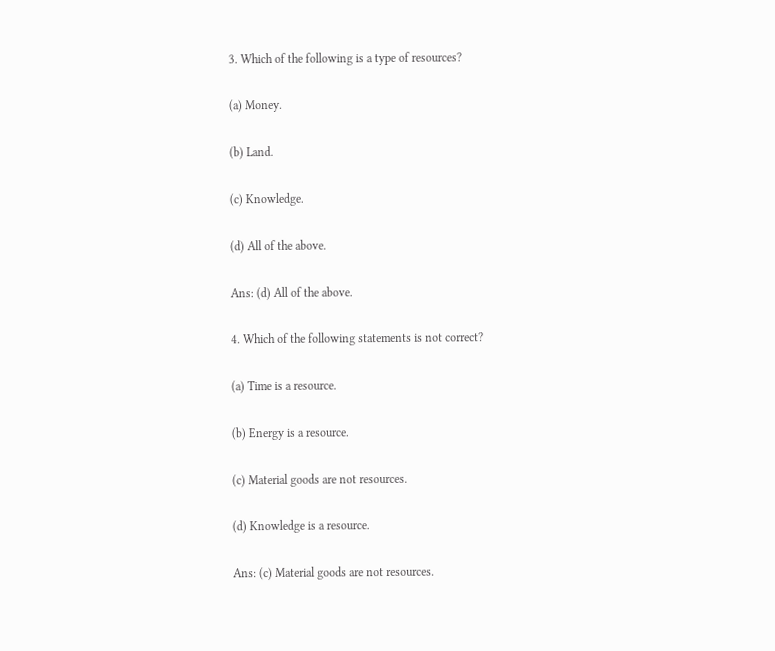3. Which of the following is a type of resources?

(a) Money.

(b) Land.

(c) Knowledge.

(d) All of the above.

Ans: (d) All of the above.

4. Which of the following statements is not correct?

(a) Time is a resource.

(b) Energy is a resource.

(c) Material goods are not resources.

(d) Knowledge is a resource.

Ans: (c) Material goods are not resources.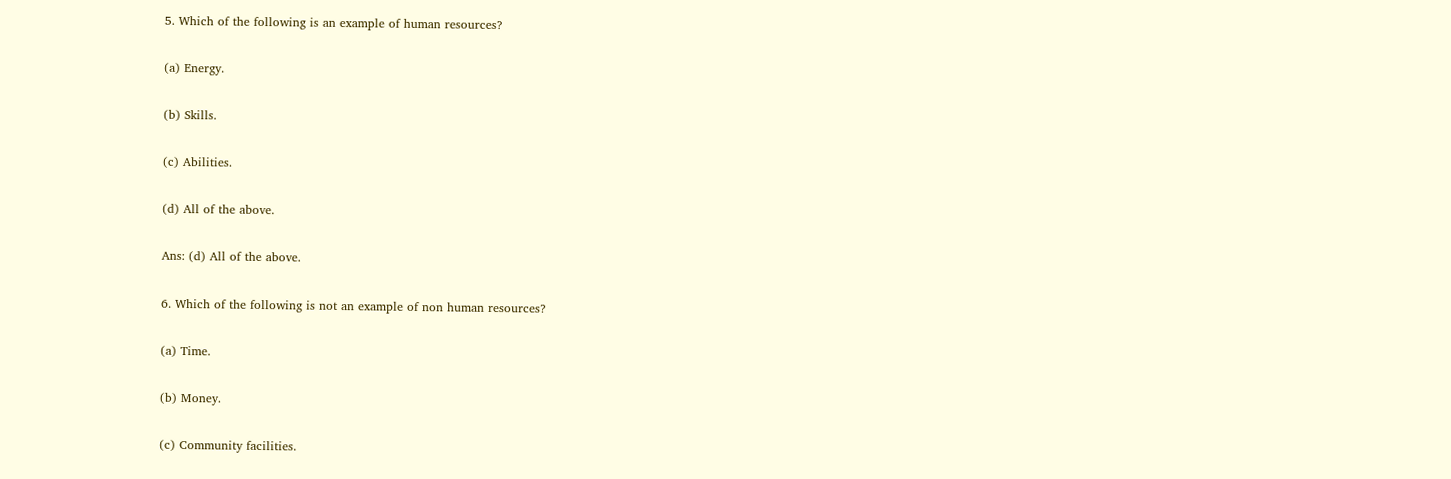5. Which of the following is an example of human resources?

(a) Energy.

(b) Skills.

(c) Abilities.

(d) All of the above.

Ans: (d) All of the above.

6. Which of the following is not an example of non human resources?

(a) Time.

(b) Money.

(c) Community facilities.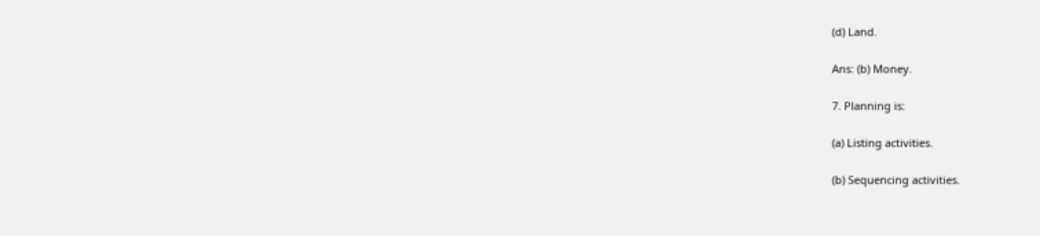(d) Land.

Ans: (b) Money.

7. Planning is:

(a) Listing activities.

(b) Sequencing activities.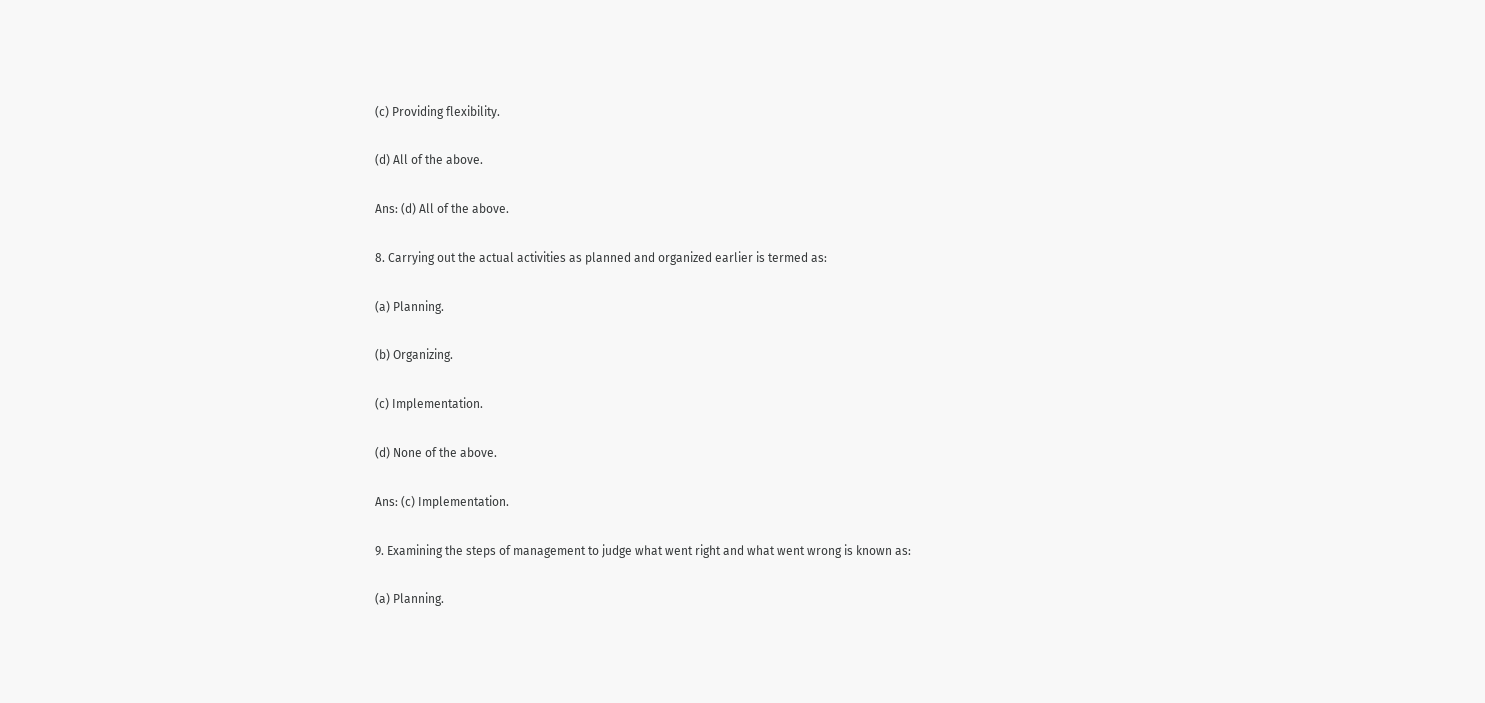(c) Providing flexibility.

(d) All of the above.

Ans: (d) All of the above.

8. Carrying out the actual activities as planned and organized earlier is termed as:

(a) Planning.

(b) Organizing.

(c) Implementation.

(d) None of the above.

Ans: (c) Implementation.

9. Examining the steps of management to judge what went right and what went wrong is known as:

(a) Planning.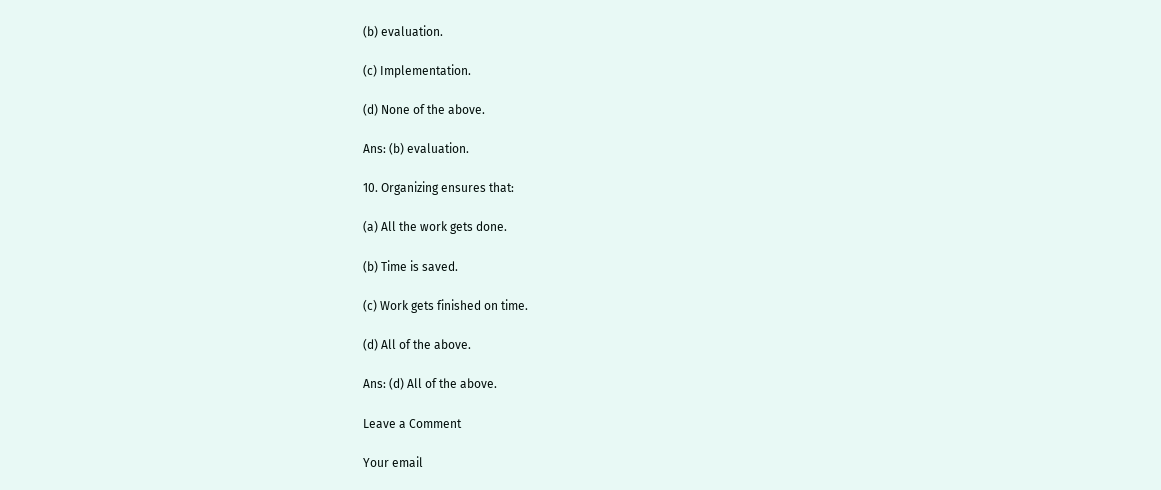(b) evaluation.

(c) Implementation.

(d) None of the above.

Ans: (b) evaluation.

10. Organizing ensures that:

(a) All the work gets done.

(b) Time is saved.

(c) Work gets finished on time.

(d) All of the above.

Ans: (d) All of the above.

Leave a Comment

Your email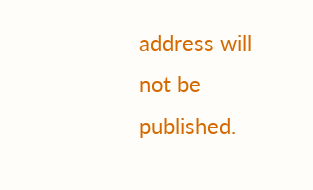address will not be published.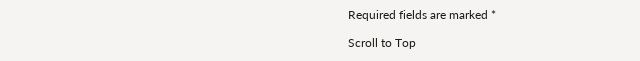Required fields are marked *

Scroll to Top